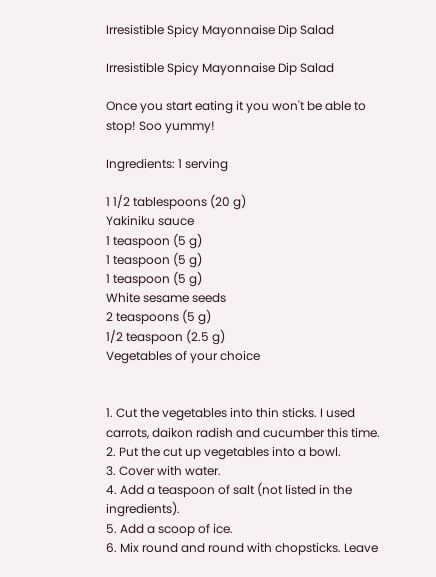Irresistible Spicy Mayonnaise Dip Salad

Irresistible Spicy Mayonnaise Dip Salad

Once you start eating it you won't be able to stop! Soo yummy!

Ingredients: 1 serving

1 1/2 tablespoons (20 g)
Yakiniku sauce
1 teaspoon (5 g)
1 teaspoon (5 g)
1 teaspoon (5 g)
White sesame seeds
2 teaspoons (5 g)
1/2 teaspoon (2.5 g)
Vegetables of your choice


1. Cut the vegetables into thin sticks. I used carrots, daikon radish and cucumber this time.
2. Put the cut up vegetables into a bowl.
3. Cover with water.
4. Add a teaspoon of salt (not listed in the ingredients).
5. Add a scoop of ice.
6. Mix round and round with chopsticks. Leave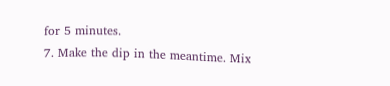for 5 minutes.
7. Make the dip in the meantime. Mix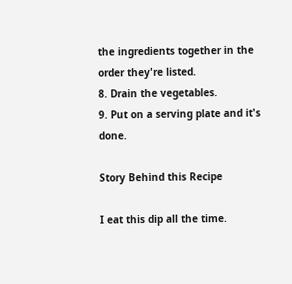the ingredients together in the order they're listed.
8. Drain the vegetables.
9. Put on a serving plate and it's done.

Story Behind this Recipe

I eat this dip all the time.